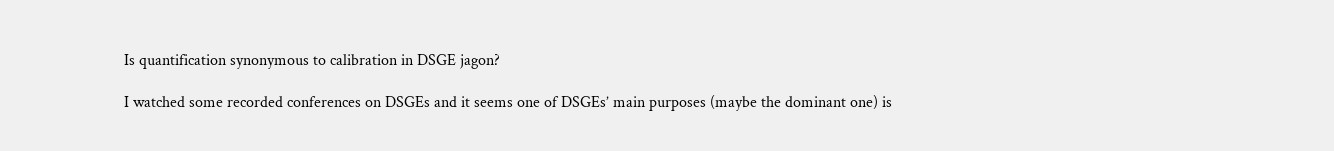Is quantification synonymous to calibration in DSGE jagon?

I watched some recorded conferences on DSGEs and it seems one of DSGEs’ main purposes (maybe the dominant one) is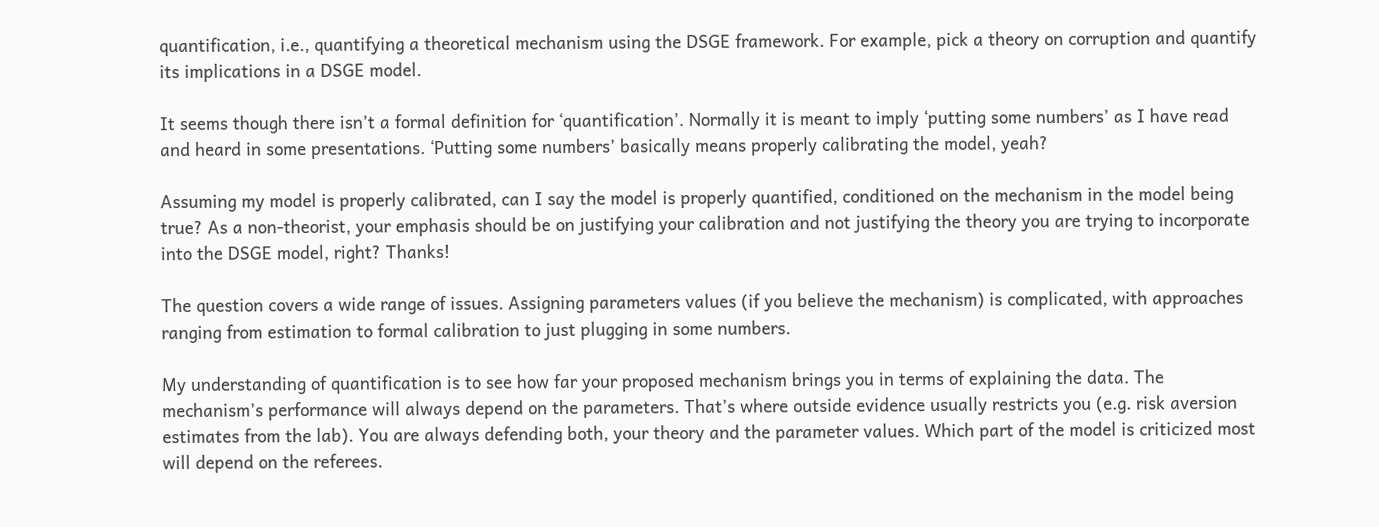quantification, i.e., quantifying a theoretical mechanism using the DSGE framework. For example, pick a theory on corruption and quantify its implications in a DSGE model.

It seems though there isn’t a formal definition for ‘quantification’. Normally it is meant to imply ‘putting some numbers’ as I have read and heard in some presentations. ‘Putting some numbers’ basically means properly calibrating the model, yeah?

Assuming my model is properly calibrated, can I say the model is properly quantified, conditioned on the mechanism in the model being true? As a non-theorist, your emphasis should be on justifying your calibration and not justifying the theory you are trying to incorporate into the DSGE model, right? Thanks!

The question covers a wide range of issues. Assigning parameters values (if you believe the mechanism) is complicated, with approaches ranging from estimation to formal calibration to just plugging in some numbers.

My understanding of quantification is to see how far your proposed mechanism brings you in terms of explaining the data. The mechanism’s performance will always depend on the parameters. That’s where outside evidence usually restricts you (e.g. risk aversion estimates from the lab). You are always defending both, your theory and the parameter values. Which part of the model is criticized most will depend on the referees.